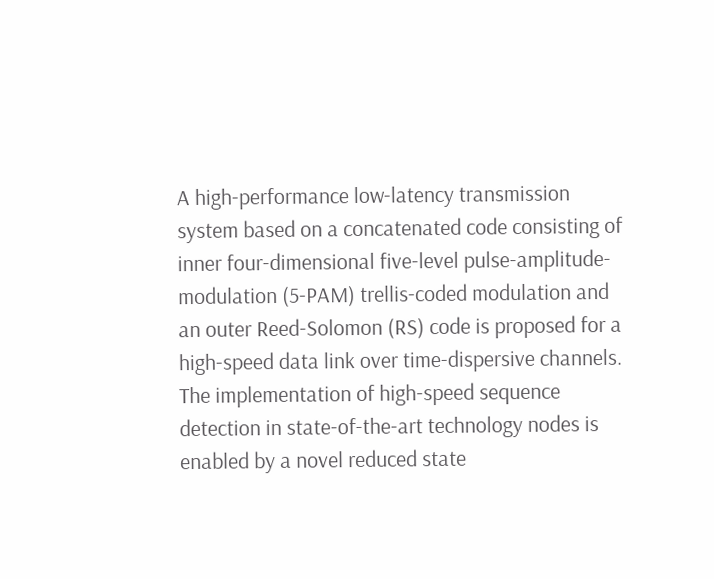A high-performance low-latency transmission system based on a concatenated code consisting of inner four-dimensional five-level pulse-amplitude-modulation (5-PAM) trellis-coded modulation and an outer Reed-Solomon (RS) code is proposed for a high-speed data link over time-dispersive channels. The implementation of high-speed sequence detection in state-of-the-art technology nodes is enabled by a novel reduced state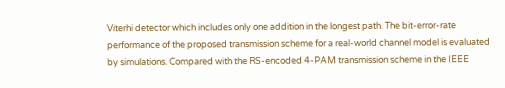Viterhi detector which includes only one addition in the longest path. The bit-error-rate performance of the proposed transmission scheme for a real-world channel model is evaluated by simulations. Compared with the RS-encoded 4-PAM transmission scheme in the IEEE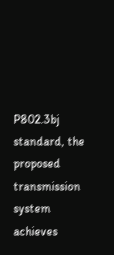P802.3bj standard, the proposed transmission system achieves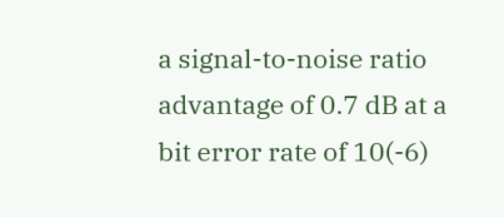a signal-to-noise ratio advantage of 0.7 dB at a bit error rate of 10(-6)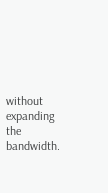without expanding the bandwidth.